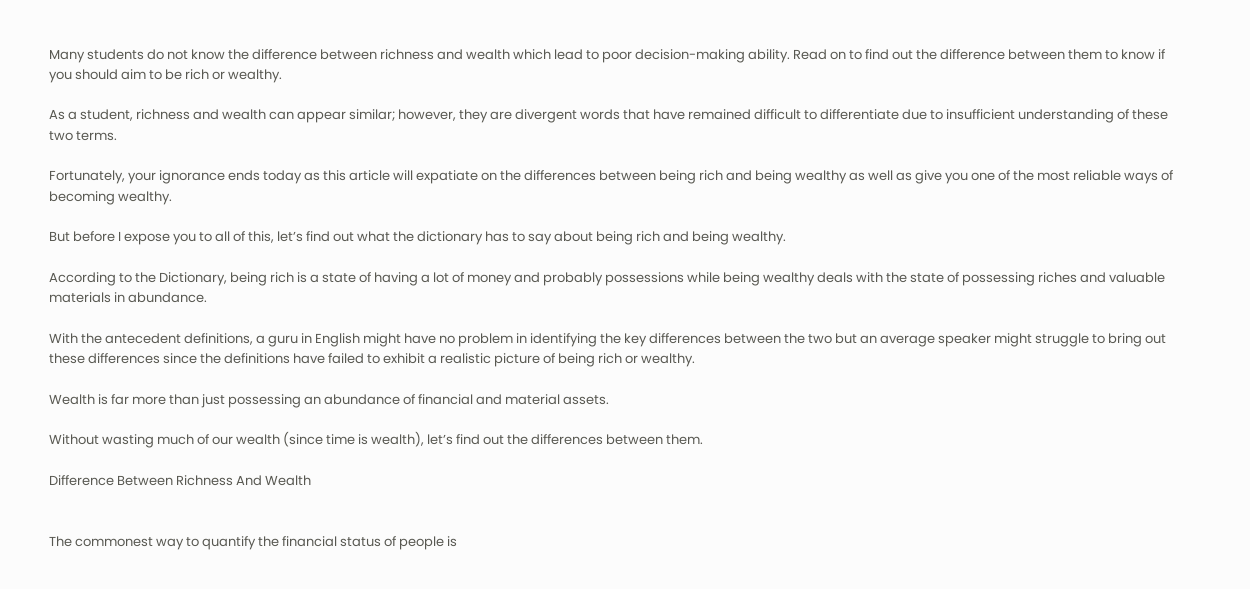Many students do not know the difference between richness and wealth which lead to poor decision-making ability. Read on to find out the difference between them to know if you should aim to be rich or wealthy.

As a student, richness and wealth can appear similar; however, they are divergent words that have remained difficult to differentiate due to insufficient understanding of these two terms.

Fortunately, your ignorance ends today as this article will expatiate on the differences between being rich and being wealthy as well as give you one of the most reliable ways of becoming wealthy.

But before I expose you to all of this, let’s find out what the dictionary has to say about being rich and being wealthy.

According to the Dictionary, being rich is a state of having a lot of money and probably possessions while being wealthy deals with the state of possessing riches and valuable materials in abundance.

With the antecedent definitions, a guru in English might have no problem in identifying the key differences between the two but an average speaker might struggle to bring out these differences since the definitions have failed to exhibit a realistic picture of being rich or wealthy.

Wealth is far more than just possessing an abundance of financial and material assets.

Without wasting much of our wealth (since time is wealth), let’s find out the differences between them.

Difference Between Richness And Wealth


The commonest way to quantify the financial status of people is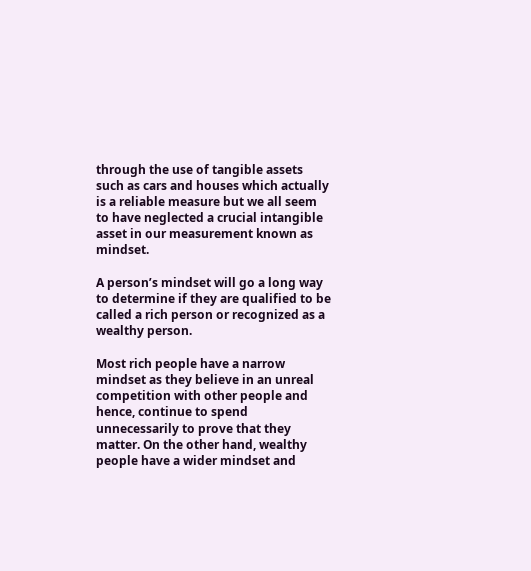through the use of tangible assets such as cars and houses which actually is a reliable measure but we all seem to have neglected a crucial intangible asset in our measurement known as mindset.

A person’s mindset will go a long way to determine if they are qualified to be called a rich person or recognized as a wealthy person.

Most rich people have a narrow mindset as they believe in an unreal competition with other people and hence, continue to spend unnecessarily to prove that they matter. On the other hand, wealthy people have a wider mindset and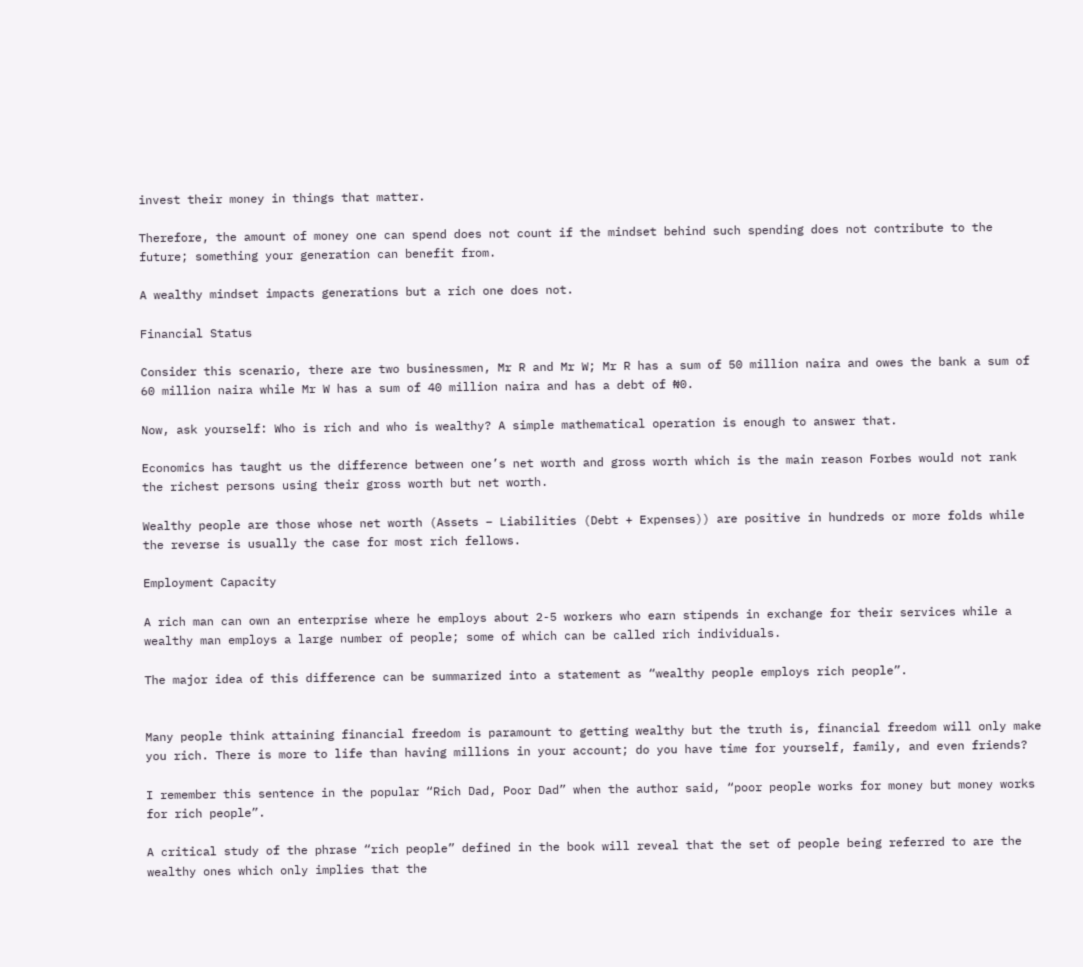invest their money in things that matter.

Therefore, the amount of money one can spend does not count if the mindset behind such spending does not contribute to the future; something your generation can benefit from.

A wealthy mindset impacts generations but a rich one does not.

Financial Status

Consider this scenario, there are two businessmen, Mr R and Mr W; Mr R has a sum of 50 million naira and owes the bank a sum of 60 million naira while Mr W has a sum of 40 million naira and has a debt of ₦0.

Now, ask yourself: Who is rich and who is wealthy? A simple mathematical operation is enough to answer that.

Economics has taught us the difference between one’s net worth and gross worth which is the main reason Forbes would not rank the richest persons using their gross worth but net worth.

Wealthy people are those whose net worth (Assets – Liabilities (Debt + Expenses)) are positive in hundreds or more folds while the reverse is usually the case for most rich fellows.

Employment Capacity

A rich man can own an enterprise where he employs about 2-5 workers who earn stipends in exchange for their services while a wealthy man employs a large number of people; some of which can be called rich individuals.

The major idea of this difference can be summarized into a statement as “wealthy people employs rich people”.


Many people think attaining financial freedom is paramount to getting wealthy but the truth is, financial freedom will only make you rich. There is more to life than having millions in your account; do you have time for yourself, family, and even friends?

I remember this sentence in the popular “Rich Dad, Poor Dad” when the author said, “poor people works for money but money works for rich people”.

A critical study of the phrase “rich people” defined in the book will reveal that the set of people being referred to are the wealthy ones which only implies that the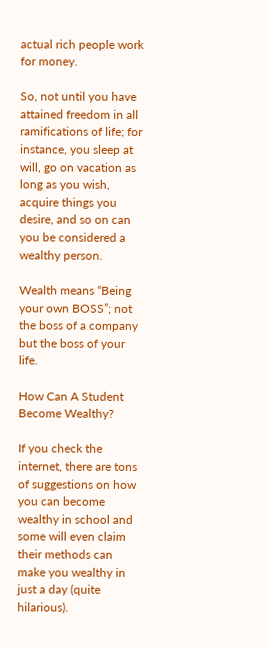actual rich people work for money.

So, not until you have attained freedom in all ramifications of life; for instance, you sleep at will, go on vacation as long as you wish, acquire things you desire, and so on can you be considered a wealthy person.

Wealth means “Being your own BOSS”; not the boss of a company but the boss of your life.

How Can A Student Become Wealthy?

If you check the internet, there are tons of suggestions on how you can become wealthy in school and some will even claim their methods can make you wealthy in just a day (quite hilarious).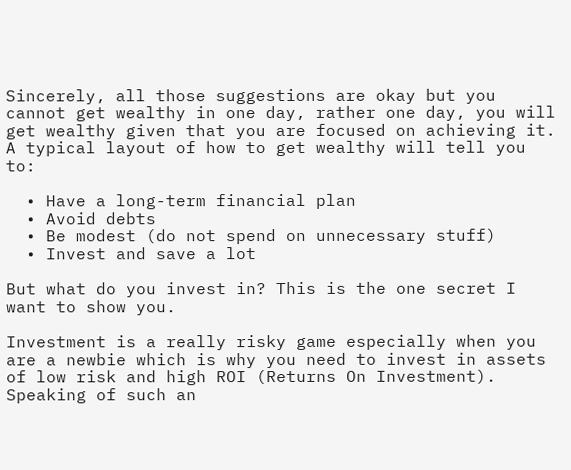Sincerely, all those suggestions are okay but you cannot get wealthy in one day, rather one day, you will get wealthy given that you are focused on achieving it. A typical layout of how to get wealthy will tell you to:

  • Have a long-term financial plan
  • Avoid debts
  • Be modest (do not spend on unnecessary stuff)
  • Invest and save a lot

But what do you invest in? This is the one secret I want to show you.

Investment is a really risky game especially when you are a newbie which is why you need to invest in assets of low risk and high ROI (Returns On Investment). Speaking of such an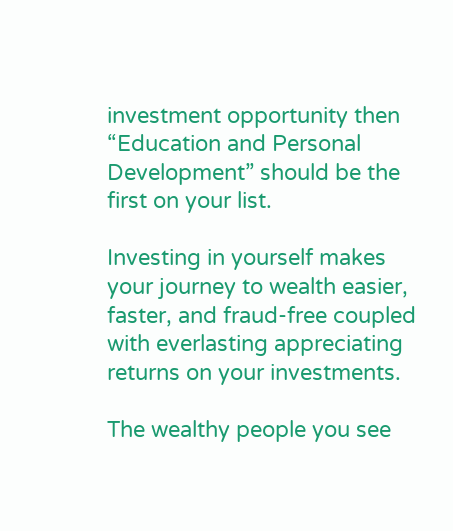investment opportunity then “Education and Personal Development” should be the first on your list.

Investing in yourself makes your journey to wealth easier, faster, and fraud-free coupled with everlasting appreciating returns on your investments.

The wealthy people you see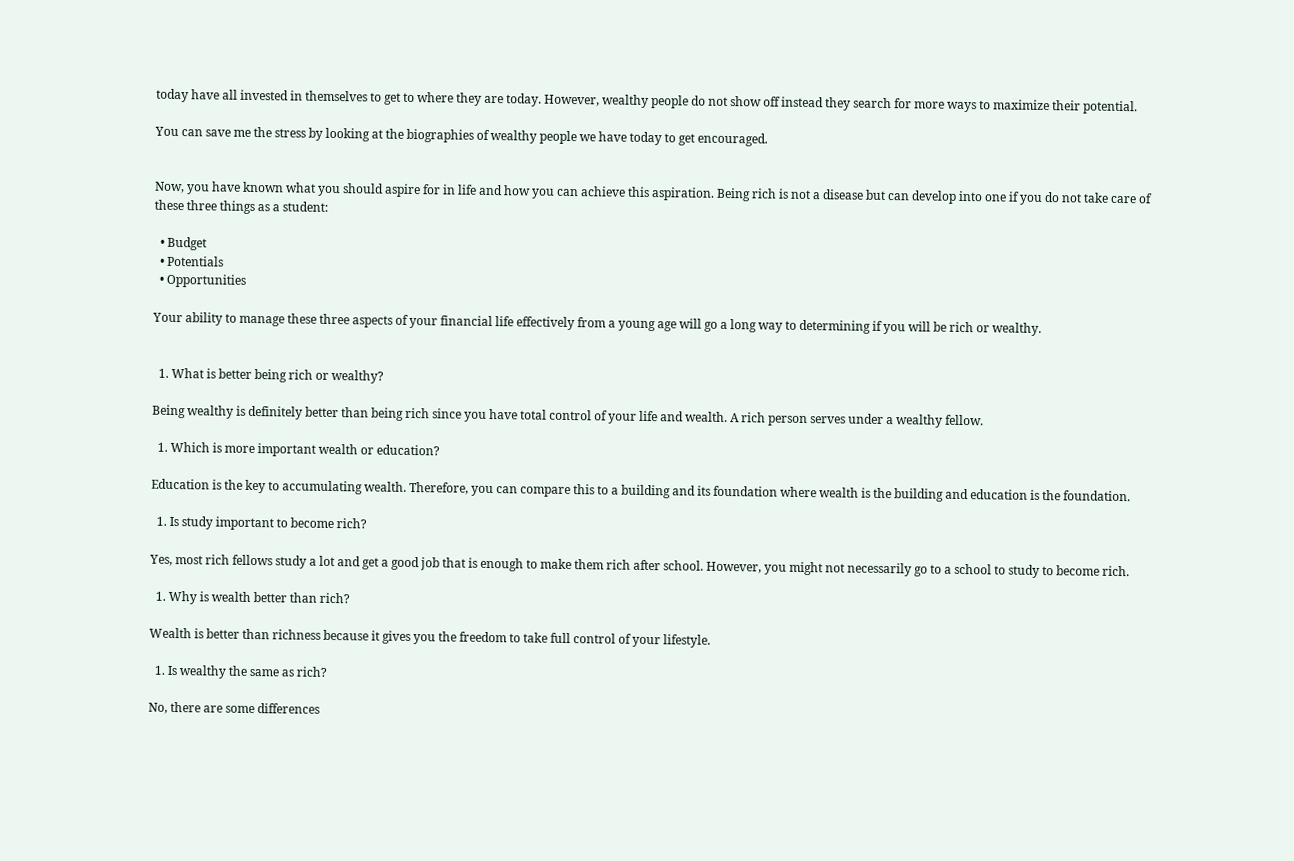today have all invested in themselves to get to where they are today. However, wealthy people do not show off instead they search for more ways to maximize their potential.

You can save me the stress by looking at the biographies of wealthy people we have today to get encouraged.


Now, you have known what you should aspire for in life and how you can achieve this aspiration. Being rich is not a disease but can develop into one if you do not take care of these three things as a student:

  • Budget
  • Potentials
  • Opportunities

Your ability to manage these three aspects of your financial life effectively from a young age will go a long way to determining if you will be rich or wealthy.


  1. What is better being rich or wealthy?

Being wealthy is definitely better than being rich since you have total control of your life and wealth. A rich person serves under a wealthy fellow.

  1. Which is more important wealth or education?

Education is the key to accumulating wealth. Therefore, you can compare this to a building and its foundation where wealth is the building and education is the foundation.

  1. Is study important to become rich?

Yes, most rich fellows study a lot and get a good job that is enough to make them rich after school. However, you might not necessarily go to a school to study to become rich.

  1. Why is wealth better than rich?

Wealth is better than richness because it gives you the freedom to take full control of your lifestyle.

  1. Is wealthy the same as rich?

No, there are some differences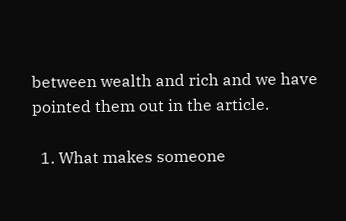between wealth and rich and we have pointed them out in the article.

  1. What makes someone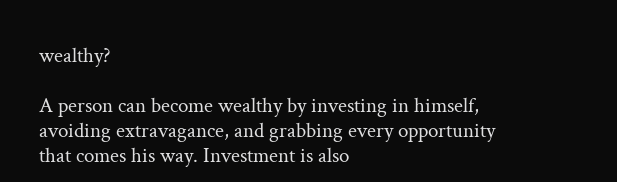wealthy?

A person can become wealthy by investing in himself, avoiding extravagance, and grabbing every opportunity that comes his way. Investment is also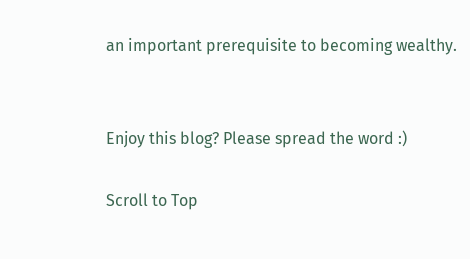an important prerequisite to becoming wealthy.


Enjoy this blog? Please spread the word :)

Scroll to Top